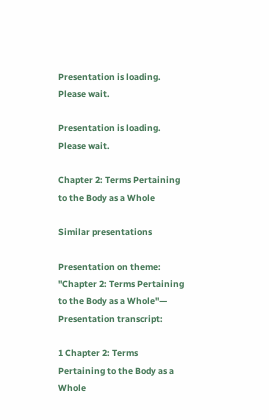Presentation is loading. Please wait.

Presentation is loading. Please wait.

Chapter 2: Terms Pertaining to the Body as a Whole

Similar presentations

Presentation on theme: "Chapter 2: Terms Pertaining to the Body as a Whole"— Presentation transcript:

1 Chapter 2: Terms Pertaining to the Body as a Whole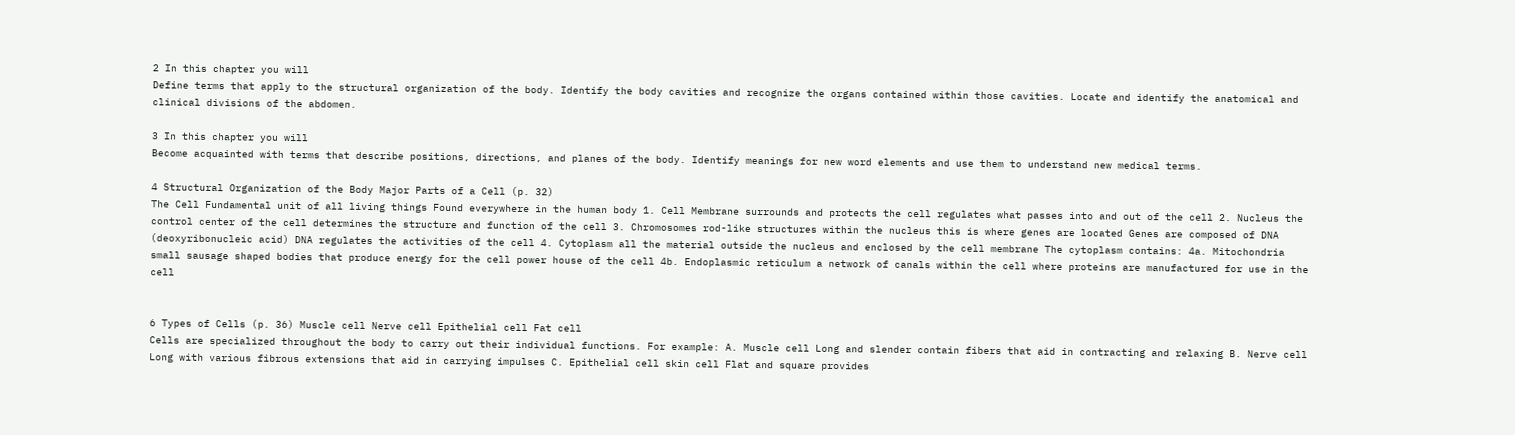2 In this chapter you will
Define terms that apply to the structural organization of the body. Identify the body cavities and recognize the organs contained within those cavities. Locate and identify the anatomical and clinical divisions of the abdomen.

3 In this chapter you will
Become acquainted with terms that describe positions, directions, and planes of the body. Identify meanings for new word elements and use them to understand new medical terms.

4 Structural Organization of the Body Major Parts of a Cell (p. 32)
The Cell Fundamental unit of all living things Found everywhere in the human body 1. Cell Membrane surrounds and protects the cell regulates what passes into and out of the cell 2. Nucleus the control center of the cell determines the structure and function of the cell 3. Chromosomes rod-like structures within the nucleus this is where genes are located Genes are composed of DNA (deoxyribonucleic acid) DNA regulates the activities of the cell 4. Cytoplasm all the material outside the nucleus and enclosed by the cell membrane The cytoplasm contains: 4a. Mitochondria small sausage shaped bodies that produce energy for the cell power house of the cell 4b. Endoplasmic reticulum a network of canals within the cell where proteins are manufactured for use in the cell


6 Types of Cells (p. 36) Muscle cell Nerve cell Epithelial cell Fat cell
Cells are specialized throughout the body to carry out their individual functions. For example: A. Muscle cell Long and slender contain fibers that aid in contracting and relaxing B. Nerve cell Long with various fibrous extensions that aid in carrying impulses C. Epithelial cell skin cell Flat and square provides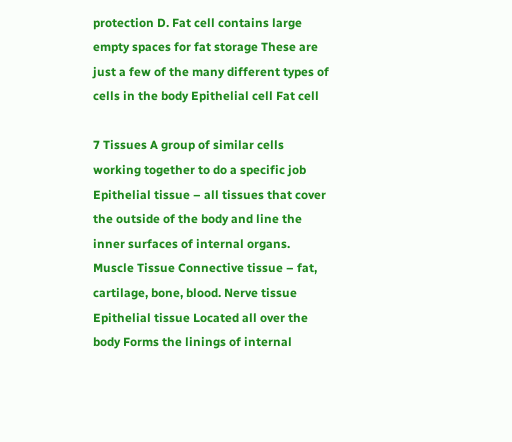protection D. Fat cell contains large empty spaces for fat storage These are just a few of the many different types of cells in the body Epithelial cell Fat cell

7 Tissues A group of similar cells working together to do a specific job
Epithelial tissue – all tissues that cover the outside of the body and line the inner surfaces of internal organs. Muscle Tissue Connective tissue – fat, cartilage, bone, blood. Nerve tissue Epithelial tissue Located all over the body Forms the linings of internal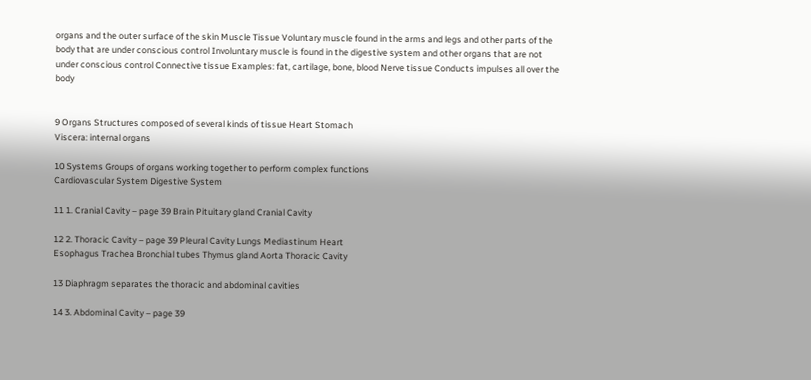organs and the outer surface of the skin Muscle Tissue Voluntary muscle found in the arms and legs and other parts of the body that are under conscious control Involuntary muscle is found in the digestive system and other organs that are not under conscious control Connective tissue Examples: fat, cartilage, bone, blood Nerve tissue Conducts impulses all over the body


9 Organs Structures composed of several kinds of tissue Heart Stomach
Viscera: internal organs

10 Systems Groups of organs working together to perform complex functions
Cardiovascular System Digestive System

11 1. Cranial Cavity – page 39 Brain Pituitary gland Cranial Cavity

12 2. Thoracic Cavity – page 39 Pleural Cavity Lungs Mediastinum Heart
Esophagus Trachea Bronchial tubes Thymus gland Aorta Thoracic Cavity

13 Diaphragm separates the thoracic and abdominal cavities

14 3. Abdominal Cavity – page 39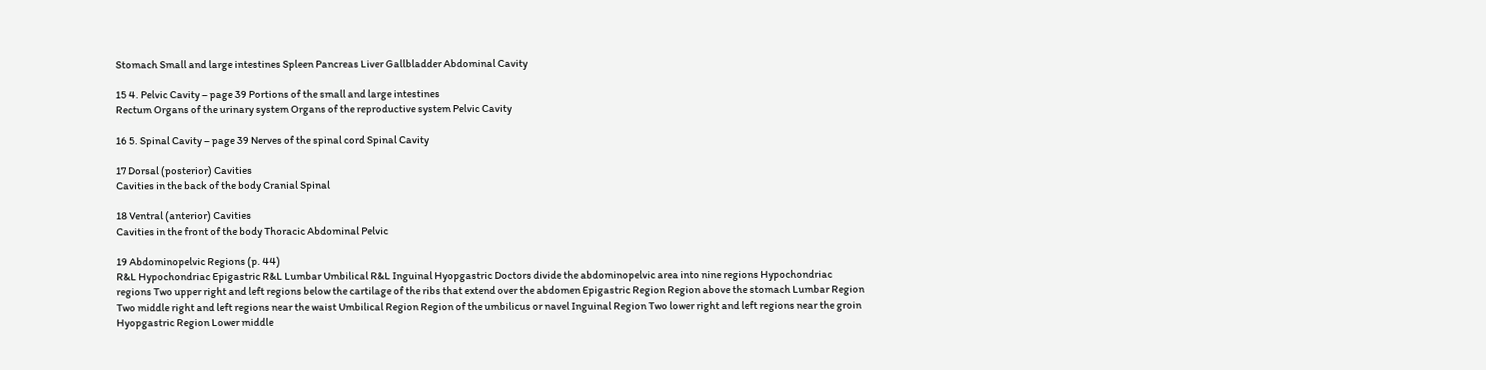Stomach Small and large intestines Spleen Pancreas Liver Gallbladder Abdominal Cavity

15 4. Pelvic Cavity – page 39 Portions of the small and large intestines
Rectum Organs of the urinary system Organs of the reproductive system Pelvic Cavity

16 5. Spinal Cavity – page 39 Nerves of the spinal cord Spinal Cavity

17 Dorsal (posterior) Cavities
Cavities in the back of the body Cranial Spinal

18 Ventral (anterior) Cavities
Cavities in the front of the body Thoracic Abdominal Pelvic

19 Abdominopelvic Regions (p. 44)
R&L Hypochondriac Epigastric R&L Lumbar Umbilical R&L Inguinal Hyopgastric Doctors divide the abdominopelvic area into nine regions Hypochondriac regions Two upper right and left regions below the cartilage of the ribs that extend over the abdomen Epigastric Region Region above the stomach Lumbar Region Two middle right and left regions near the waist Umbilical Region Region of the umbilicus or navel Inguinal Region Two lower right and left regions near the groin Hyopgastric Region Lower middle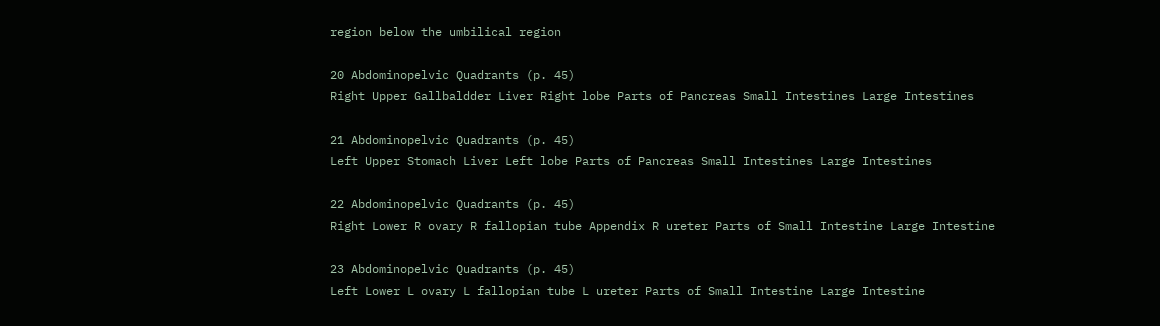region below the umbilical region

20 Abdominopelvic Quadrants (p. 45)
Right Upper Gallbaldder Liver Right lobe Parts of Pancreas Small Intestines Large Intestines

21 Abdominopelvic Quadrants (p. 45)
Left Upper Stomach Liver Left lobe Parts of Pancreas Small Intestines Large Intestines

22 Abdominopelvic Quadrants (p. 45)
Right Lower R ovary R fallopian tube Appendix R ureter Parts of Small Intestine Large Intestine

23 Abdominopelvic Quadrants (p. 45)
Left Lower L ovary L fallopian tube L ureter Parts of Small Intestine Large Intestine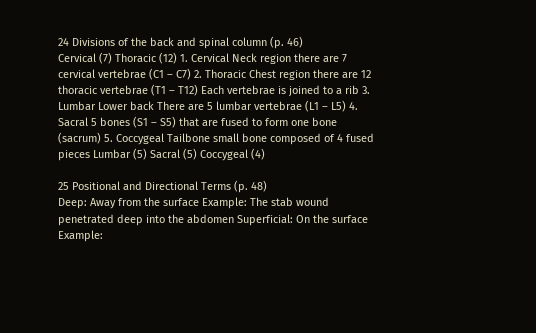24 Divisions of the back and spinal column (p. 46)
Cervical (7) Thoracic (12) 1. Cervical Neck region there are 7 cervical vertebrae (C1 – C7) 2. Thoracic Chest region there are 12 thoracic vertebrae (T1 – T12) Each vertebrae is joined to a rib 3. Lumbar Lower back There are 5 lumbar vertebrae (L1 – L5) 4. Sacral 5 bones (S1 – S5) that are fused to form one bone (sacrum) 5. Coccygeal Tailbone small bone composed of 4 fused pieces Lumbar (5) Sacral (5) Coccygeal (4)

25 Positional and Directional Terms (p. 48)
Deep: Away from the surface Example: The stab wound penetrated deep into the abdomen Superficial: On the surface Example: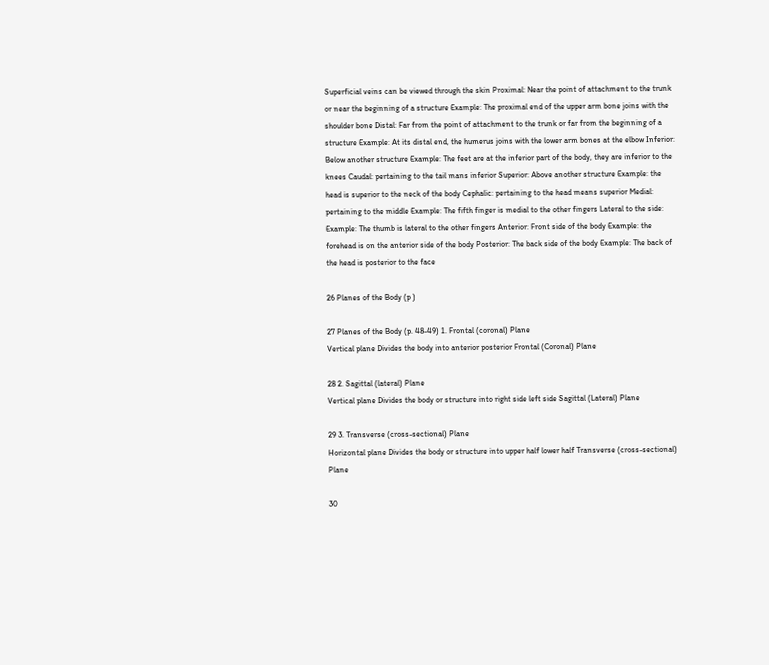Superficial veins can be viewed through the skin Proximal: Near the point of attachment to the trunk or near the beginning of a structure Example: The proximal end of the upper arm bone joins with the shoulder bone Distal: Far from the point of attachment to the trunk or far from the beginning of a structure Example: At its distal end, the humerus joins with the lower arm bones at the elbow Inferior: Below another structure Example: The feet are at the inferior part of the body, they are inferior to the knees Caudal: pertaining to the tail mans inferior Superior: Above another structure Example: the head is superior to the neck of the body Cephalic: pertaining to the head means superior Medial: pertaining to the middle Example: The fifth finger is medial to the other fingers Lateral to the side: Example: The thumb is lateral to the other fingers Anterior: Front side of the body Example: the forehead is on the anterior side of the body Posterior: The back side of the body Example: The back of the head is posterior to the face

26 Planes of the Body (p )

27 Planes of the Body (p. 48-49) 1. Frontal (coronal) Plane
Vertical plane Divides the body into anterior posterior Frontal (Coronal) Plane

28 2. Sagittal (lateral) Plane
Vertical plane Divides the body or structure into right side left side Sagittal (Lateral) Plane

29 3. Transverse (cross-sectional) Plane
Horizontal plane Divides the body or structure into upper half lower half Transverse (cross-sectional) Plane

30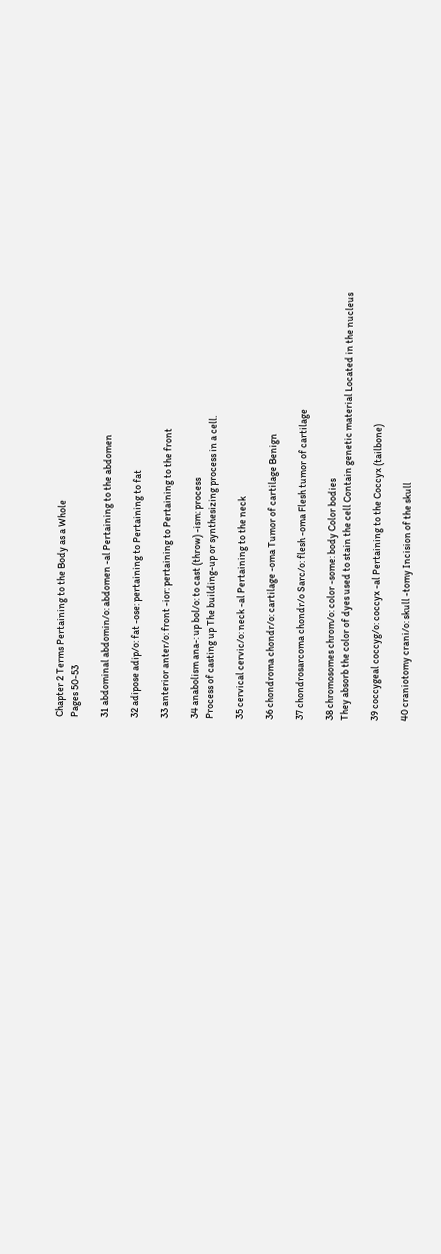Chapter 2 Terms Pertaining to the Body as a Whole
Pages 50-53

31 abdominal abdomin/o: abdomen -al Pertaining to the abdomen

32 adipose adip/o: fat -ose: pertaining to Pertaining to fat

33 anterior anter/o: front -ior: pertaining to Pertaining to the front

34 anabolism ana-: up bol/o: to cast (throw) -ism: process
Process of casting up The building-up or synthesizing process in a cell.

35 cervical cervic/o: neck -al Pertaining to the neck

36 chondroma chondr/o: cartilage -oma Tumor of cartilage Benign

37 chondrosarcoma chondr/o Sarc/o: flesh -oma Flesh tumor of cartilage

38 chromosomes chrom/o: color -some: body Color bodies
They absorb the color of dyes used to stain the cell Contain genetic material Located in the nucleus

39 coccygeal coccyg/o: coccyx -al Pertaining to the Coccyx (tailbone)

40 craniotomy crani/o: skull -tomy Incision of the skull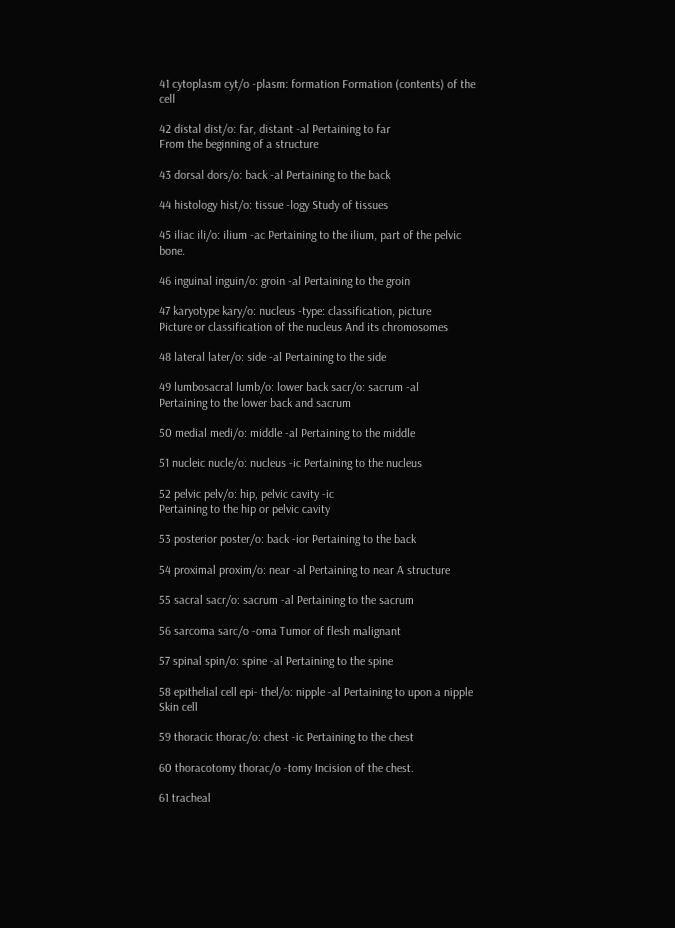41 cytoplasm cyt/o -plasm: formation Formation (contents) of the cell

42 distal dist/o: far, distant -al Pertaining to far
From the beginning of a structure

43 dorsal dors/o: back -al Pertaining to the back

44 histology hist/o: tissue -logy Study of tissues

45 iliac ili/o: ilium -ac Pertaining to the ilium, part of the pelvic bone.

46 inguinal inguin/o: groin -al Pertaining to the groin

47 karyotype kary/o: nucleus -type: classification, picture
Picture or classification of the nucleus And its chromosomes

48 lateral later/o: side -al Pertaining to the side

49 lumbosacral lumb/o: lower back sacr/o: sacrum -al
Pertaining to the lower back and sacrum

50 medial medi/o: middle -al Pertaining to the middle

51 nucleic nucle/o: nucleus -ic Pertaining to the nucleus

52 pelvic pelv/o: hip, pelvic cavity -ic
Pertaining to the hip or pelvic cavity

53 posterior poster/o: back -ior Pertaining to the back

54 proximal proxim/o: near -al Pertaining to near A structure

55 sacral sacr/o: sacrum -al Pertaining to the sacrum

56 sarcoma sarc/o -oma Tumor of flesh malignant

57 spinal spin/o: spine -al Pertaining to the spine

58 epithelial cell epi- thel/o: nipple -al Pertaining to upon a nipple
Skin cell

59 thoracic thorac/o: chest -ic Pertaining to the chest

60 thoracotomy thorac/o -tomy Incision of the chest.

61 tracheal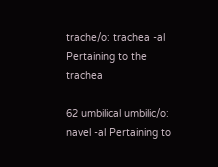trache/o: trachea -al Pertaining to the trachea

62 umbilical umbilic/o: navel -al Pertaining to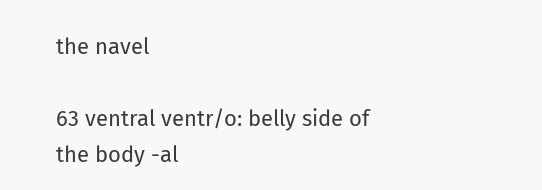the navel

63 ventral ventr/o: belly side of the body -al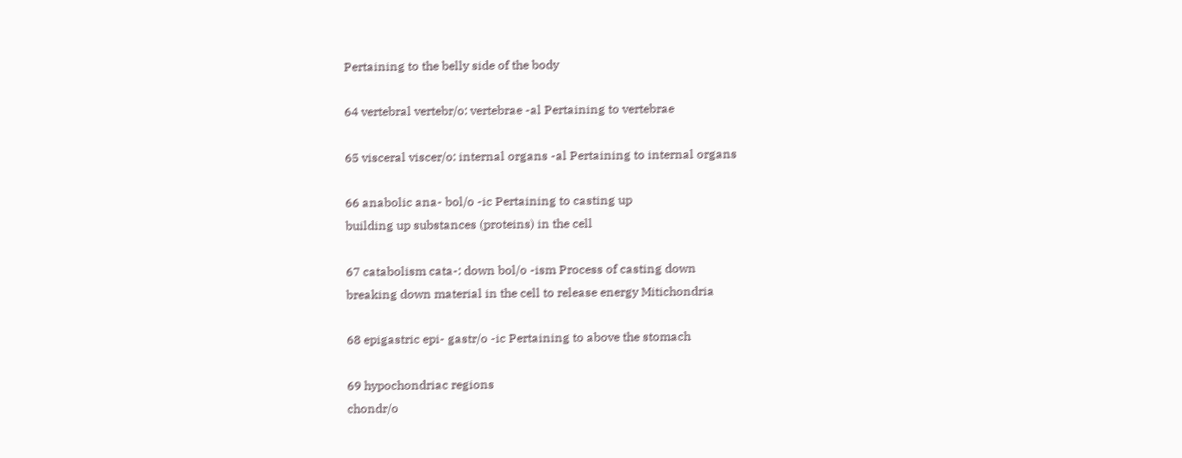Pertaining to the belly side of the body

64 vertebral vertebr/o: vertebrae -al Pertaining to vertebrae

65 visceral viscer/o: internal organs -al Pertaining to internal organs

66 anabolic ana- bol/o -ic Pertaining to casting up
building up substances (proteins) in the cell

67 catabolism cata-: down bol/o -ism Process of casting down
breaking down material in the cell to release energy Mitichondria

68 epigastric epi- gastr/o -ic Pertaining to above the stomach

69 hypochondriac regions
chondr/o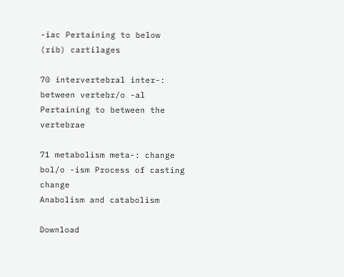-iac Pertaining to below (rib) cartilages

70 intervertebral inter-: between vertebr/o -al
Pertaining to between the vertebrae

71 metabolism meta-: change bol/o -ism Process of casting change
Anabolism and catabolism

Download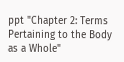ppt "Chapter 2: Terms Pertaining to the Body as a Whole"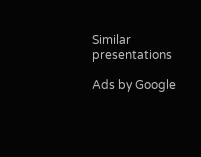Similar presentations

Ads by Google